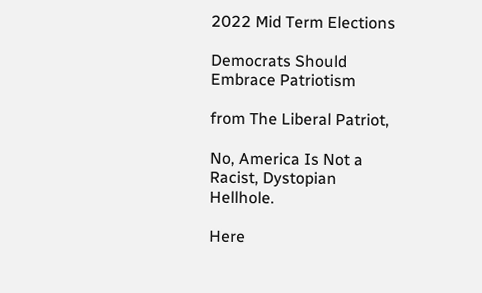2022 Mid Term Elections

Democrats Should Embrace Patriotism

from The Liberal Patriot,

No, America Is Not a Racist, Dystopian Hellhole.

Here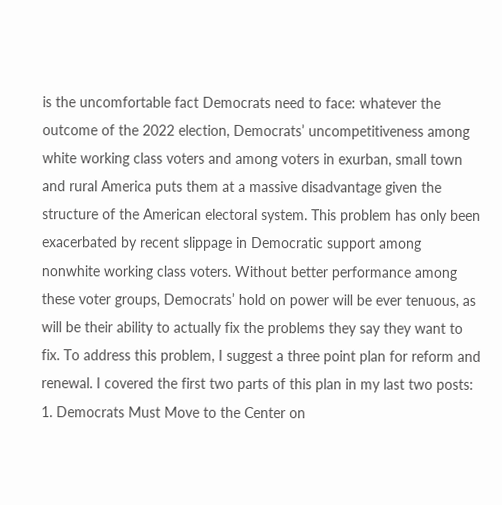is the uncomfortable fact Democrats need to face: whatever the outcome of the 2022 election, Democrats’ uncompetitiveness among white working class voters and among voters in exurban, small town and rural America puts them at a massive disadvantage given the structure of the American electoral system. This problem has only been exacerbated by recent slippage in Democratic support among nonwhite working class voters. Without better performance among these voter groups, Democrats’ hold on power will be ever tenuous, as will be their ability to actually fix the problems they say they want to fix. To address this problem, I suggest a three point plan for reform and renewal. I covered the first two parts of this plan in my last two posts: 1. Democrats Must Move to the Center on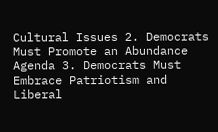Cultural Issues 2. Democrats Must Promote an Abundance Agenda 3. Democrats Must Embrace Patriotism and Liberal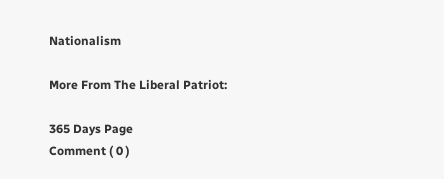Nationalism

More From The Liberal Patriot:

365 Days Page
Comment ( 0 )